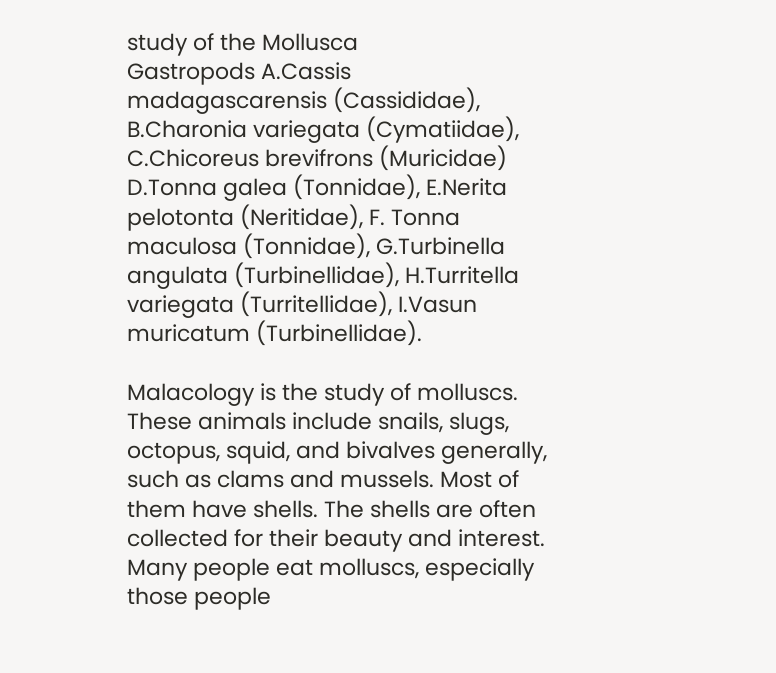study of the Mollusca
Gastropods A.Cassis madagascarensis (Cassididae), B.Charonia variegata (Cymatiidae), C.Chicoreus brevifrons (Muricidae) D.Tonna galea (Tonnidae), E.Nerita pelotonta (Neritidae), F. Tonna maculosa (Tonnidae), G.Turbinella angulata (Turbinellidae), H.Turritella variegata (Turritellidae), I.Vasun muricatum (Turbinellidae).

Malacology is the study of molluscs. These animals include snails, slugs, octopus, squid, and bivalves generally, such as clams and mussels. Most of them have shells. The shells are often collected for their beauty and interest. Many people eat molluscs, especially those people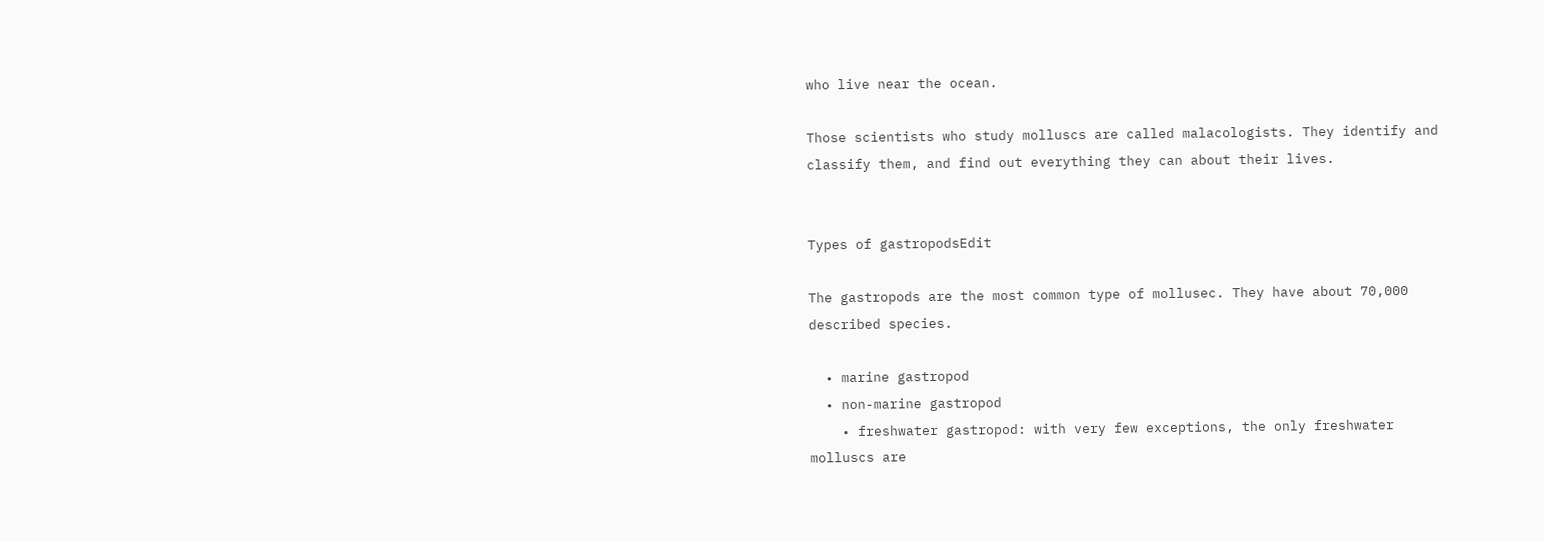who live near the ocean.

Those scientists who study molluscs are called malacologists. They identify and classify them, and find out everything they can about their lives.


Types of gastropodsEdit

The gastropods are the most common type of mollusec. They have about 70,000 described species.

  • marine gastropod
  • non-marine gastropod
    • freshwater gastropod: with very few exceptions, the only freshwater molluscs are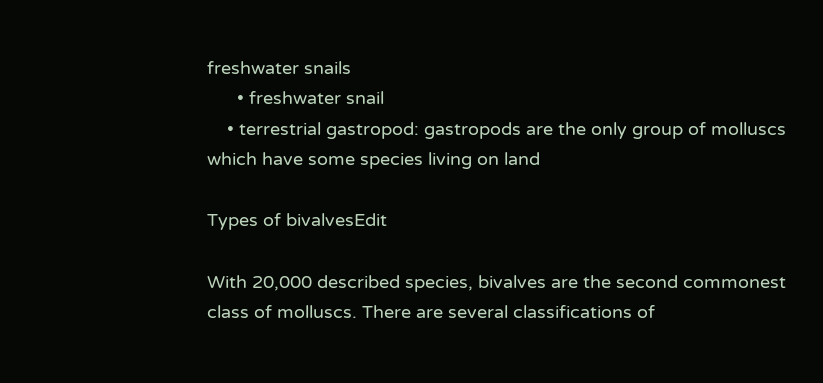freshwater snails
      • freshwater snail
    • terrestrial gastropod: gastropods are the only group of molluscs which have some species living on land

Types of bivalvesEdit

With 20,000 described species, bivalves are the second commonest class of molluscs. There are several classifications of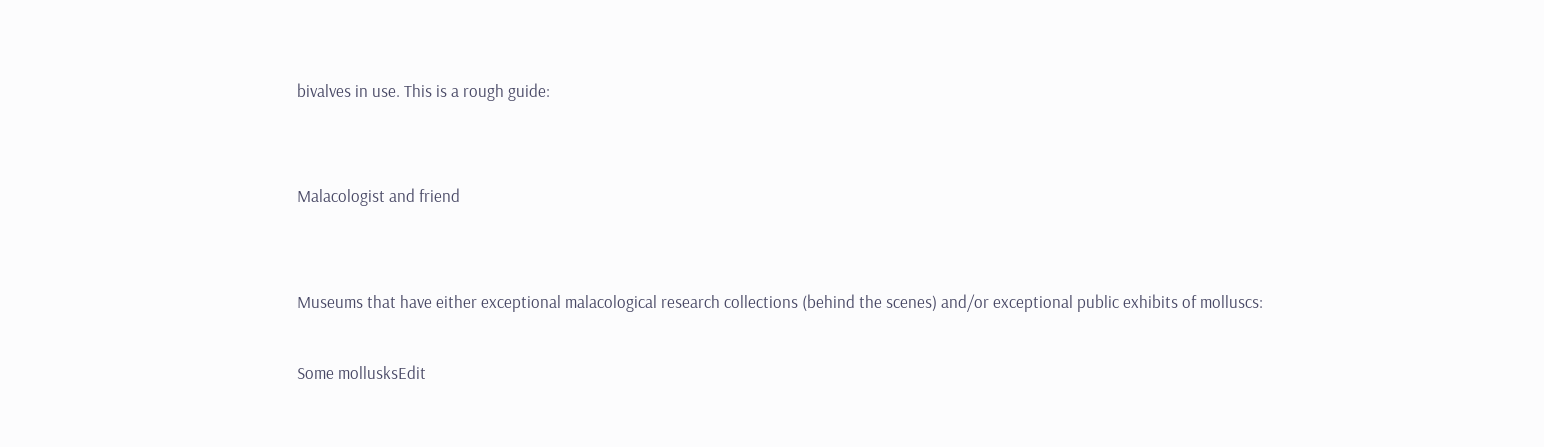bivalves in use. This is a rough guide:


Malacologist and friend


Museums that have either exceptional malacological research collections (behind the scenes) and/or exceptional public exhibits of molluscs:

Some mollusksEdit